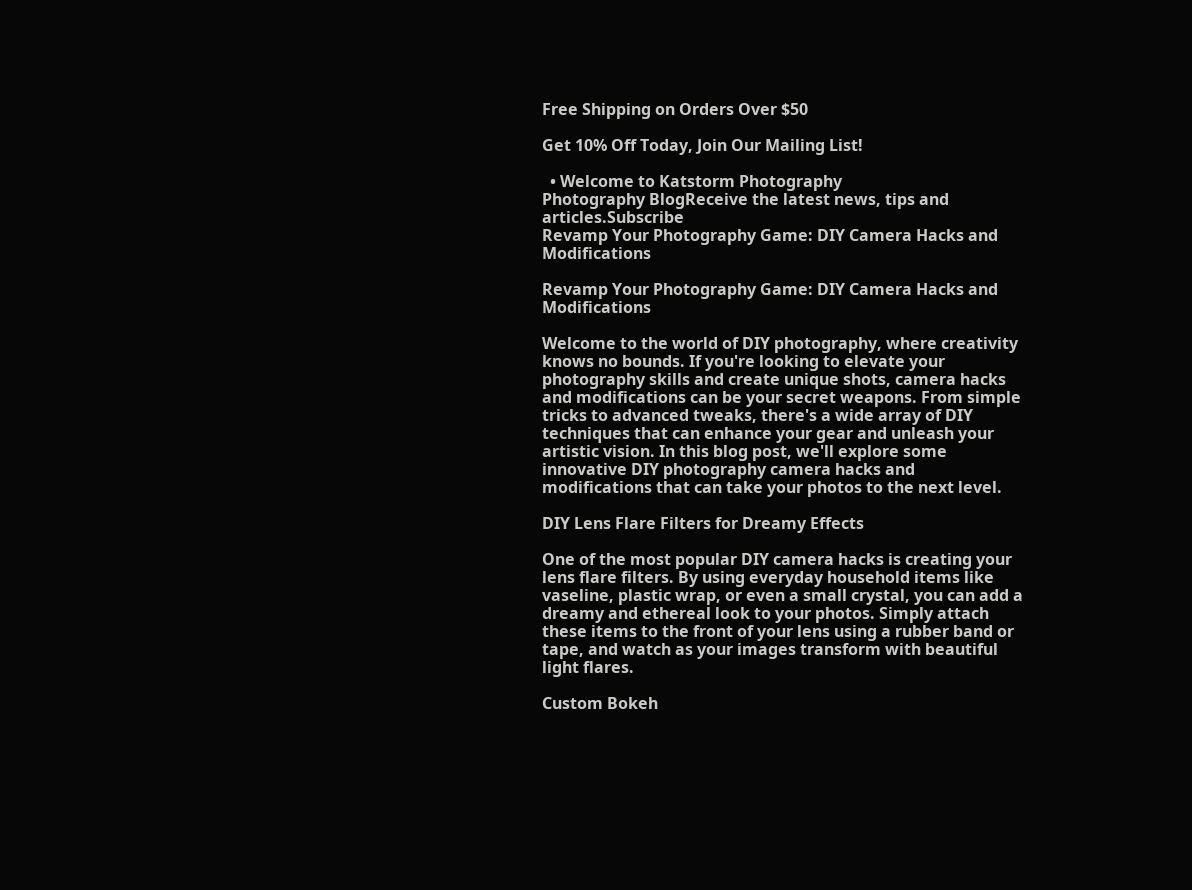Free Shipping on Orders Over $50

Get 10% Off Today, Join Our Mailing List!

  • Welcome to Katstorm Photography
Photography BlogReceive the latest news, tips and articles.Subscribe
Revamp Your Photography Game: DIY Camera Hacks and Modifications

Revamp Your Photography Game: DIY Camera Hacks and Modifications

Welcome to the world of DIY photography, where creativity knows no bounds. If you're looking to elevate your photography skills and create unique shots, camera hacks and modifications can be your secret weapons. From simple tricks to advanced tweaks, there's a wide array of DIY techniques that can enhance your gear and unleash your artistic vision. In this blog post, we'll explore some innovative DIY photography camera hacks and modifications that can take your photos to the next level.

DIY Lens Flare Filters for Dreamy Effects

One of the most popular DIY camera hacks is creating your lens flare filters. By using everyday household items like vaseline, plastic wrap, or even a small crystal, you can add a dreamy and ethereal look to your photos. Simply attach these items to the front of your lens using a rubber band or tape, and watch as your images transform with beautiful light flares.

Custom Bokeh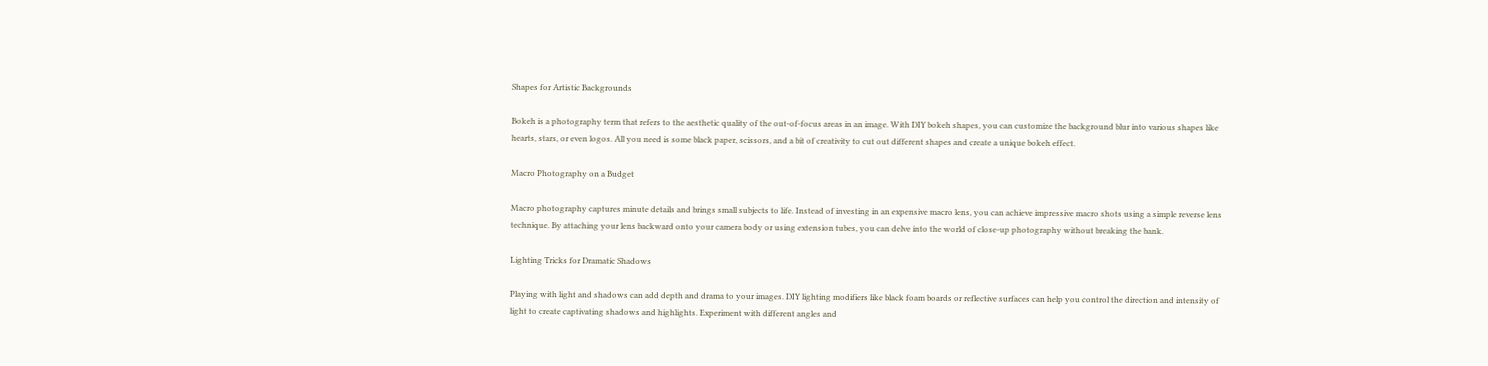Shapes for Artistic Backgrounds

Bokeh is a photography term that refers to the aesthetic quality of the out-of-focus areas in an image. With DIY bokeh shapes, you can customize the background blur into various shapes like hearts, stars, or even logos. All you need is some black paper, scissors, and a bit of creativity to cut out different shapes and create a unique bokeh effect.

Macro Photography on a Budget

Macro photography captures minute details and brings small subjects to life. Instead of investing in an expensive macro lens, you can achieve impressive macro shots using a simple reverse lens technique. By attaching your lens backward onto your camera body or using extension tubes, you can delve into the world of close-up photography without breaking the bank.

Lighting Tricks for Dramatic Shadows

Playing with light and shadows can add depth and drama to your images. DIY lighting modifiers like black foam boards or reflective surfaces can help you control the direction and intensity of light to create captivating shadows and highlights. Experiment with different angles and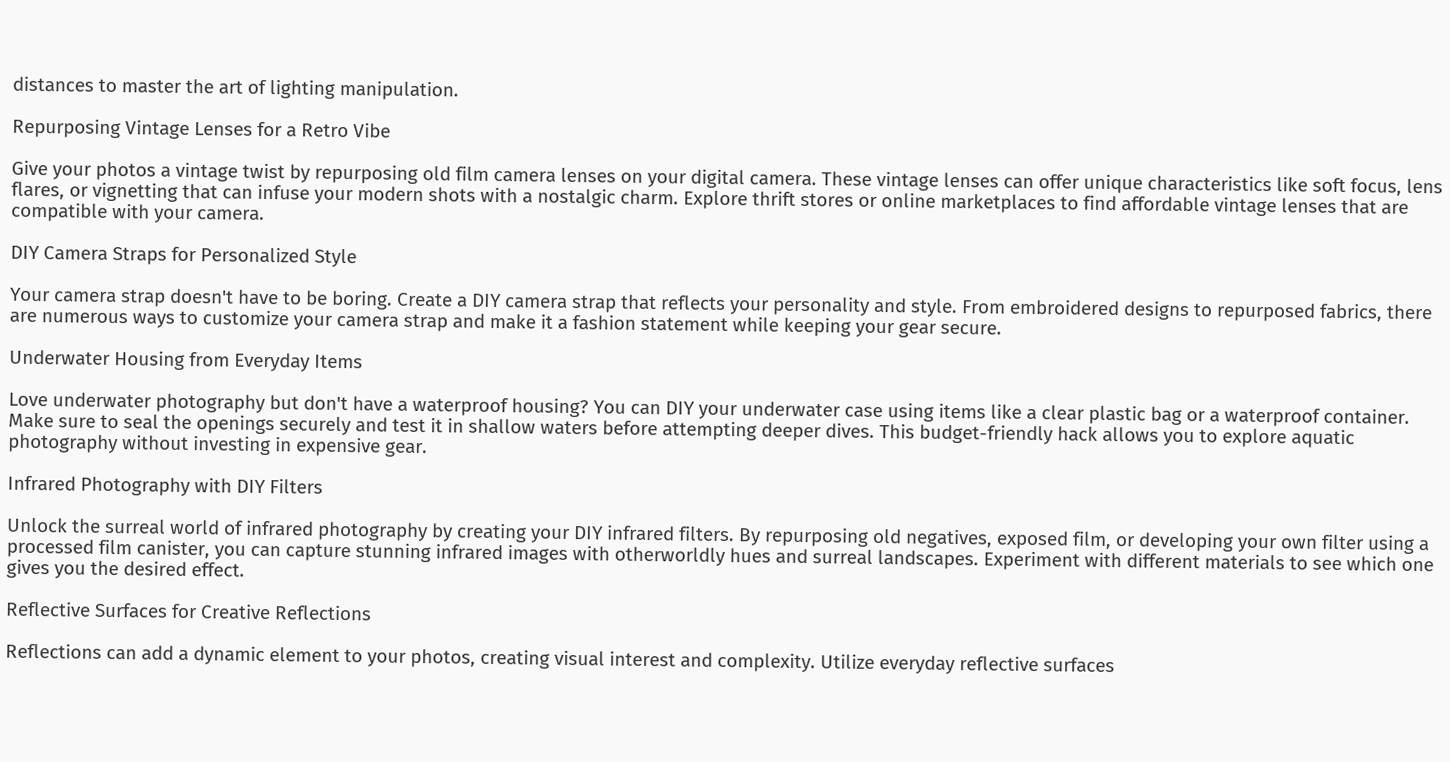distances to master the art of lighting manipulation.

Repurposing Vintage Lenses for a Retro Vibe

Give your photos a vintage twist by repurposing old film camera lenses on your digital camera. These vintage lenses can offer unique characteristics like soft focus, lens flares, or vignetting that can infuse your modern shots with a nostalgic charm. Explore thrift stores or online marketplaces to find affordable vintage lenses that are compatible with your camera.

DIY Camera Straps for Personalized Style

Your camera strap doesn't have to be boring. Create a DIY camera strap that reflects your personality and style. From embroidered designs to repurposed fabrics, there are numerous ways to customize your camera strap and make it a fashion statement while keeping your gear secure.

Underwater Housing from Everyday Items

Love underwater photography but don't have a waterproof housing? You can DIY your underwater case using items like a clear plastic bag or a waterproof container. Make sure to seal the openings securely and test it in shallow waters before attempting deeper dives. This budget-friendly hack allows you to explore aquatic photography without investing in expensive gear.

Infrared Photography with DIY Filters

Unlock the surreal world of infrared photography by creating your DIY infrared filters. By repurposing old negatives, exposed film, or developing your own filter using a processed film canister, you can capture stunning infrared images with otherworldly hues and surreal landscapes. Experiment with different materials to see which one gives you the desired effect.

Reflective Surfaces for Creative Reflections

Reflections can add a dynamic element to your photos, creating visual interest and complexity. Utilize everyday reflective surfaces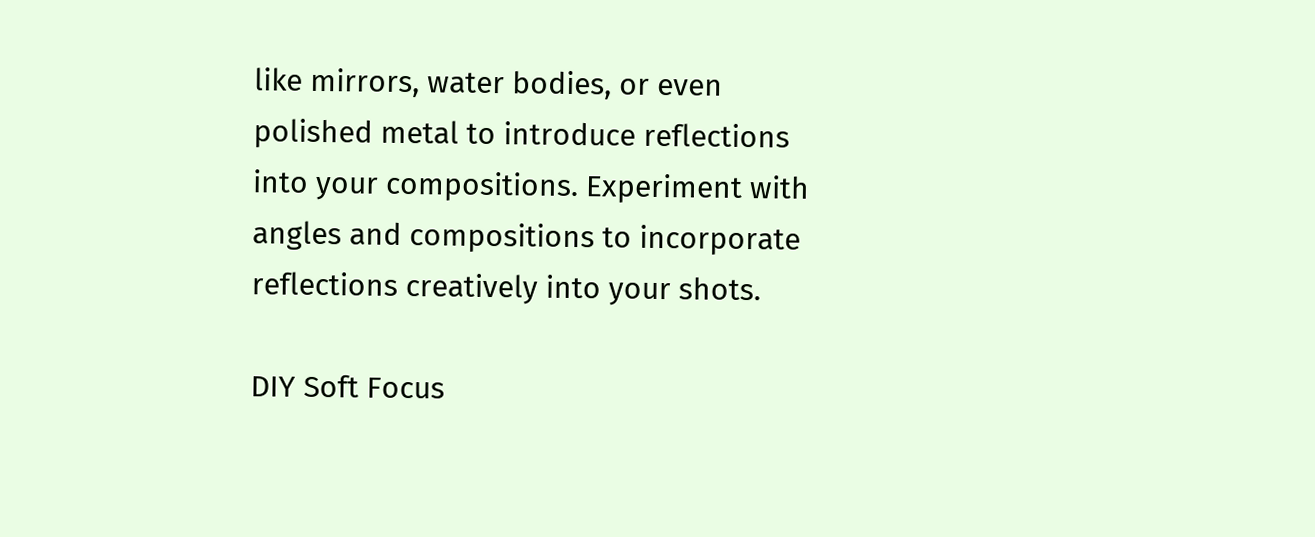like mirrors, water bodies, or even polished metal to introduce reflections into your compositions. Experiment with angles and compositions to incorporate reflections creatively into your shots.

DIY Soft Focus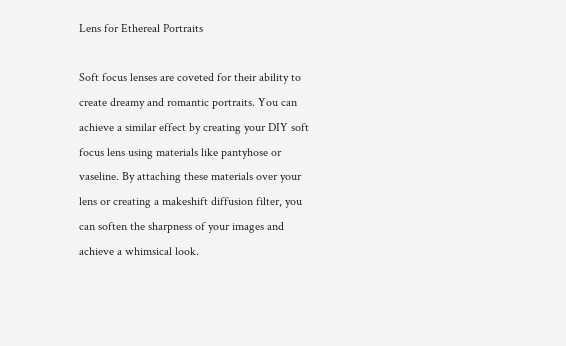Lens for Ethereal Portraits

Soft focus lenses are coveted for their ability to create dreamy and romantic portraits. You can achieve a similar effect by creating your DIY soft focus lens using materials like pantyhose or vaseline. By attaching these materials over your lens or creating a makeshift diffusion filter, you can soften the sharpness of your images and achieve a whimsical look.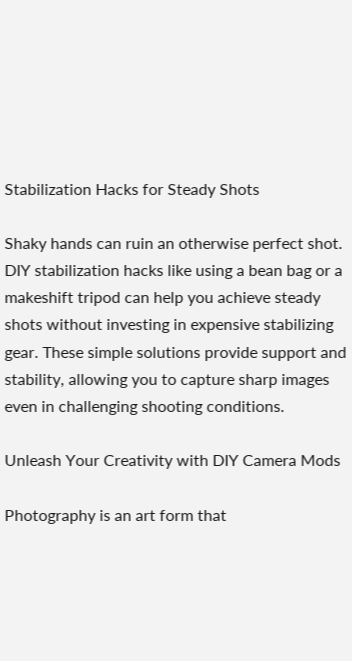Stabilization Hacks for Steady Shots

Shaky hands can ruin an otherwise perfect shot. DIY stabilization hacks like using a bean bag or a makeshift tripod can help you achieve steady shots without investing in expensive stabilizing gear. These simple solutions provide support and stability, allowing you to capture sharp images even in challenging shooting conditions.

Unleash Your Creativity with DIY Camera Mods

Photography is an art form that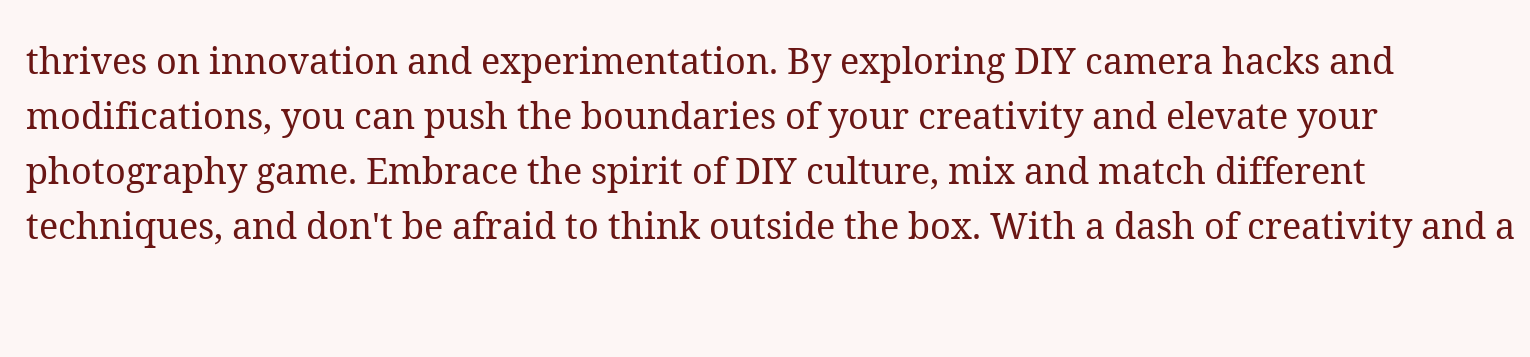thrives on innovation and experimentation. By exploring DIY camera hacks and modifications, you can push the boundaries of your creativity and elevate your photography game. Embrace the spirit of DIY culture, mix and match different techniques, and don't be afraid to think outside the box. With a dash of creativity and a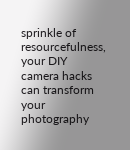sprinkle of resourcefulness, your DIY camera hacks can transform your photography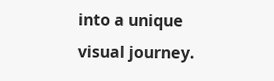into a unique visual journey.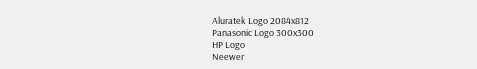Aluratek Logo 2084x812
Panasonic Logo 300x300
HP Logo
Neewer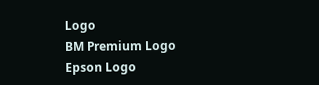Logo
BM Premium Logo
Epson Logo